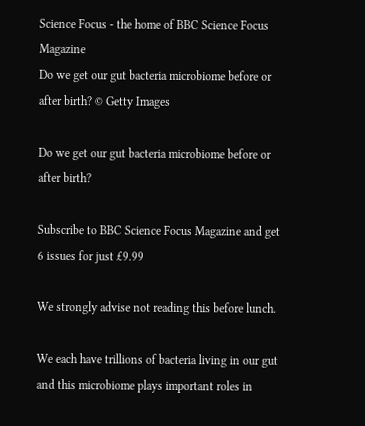Science Focus - the home of BBC Science Focus Magazine
Do we get our gut bacteria microbiome before or after birth? © Getty Images

Do we get our gut bacteria microbiome before or after birth?

Subscribe to BBC Science Focus Magazine and get 6 issues for just £9.99

We strongly advise not reading this before lunch.

We each have trillions of bacteria living in our gut and this microbiome plays important roles in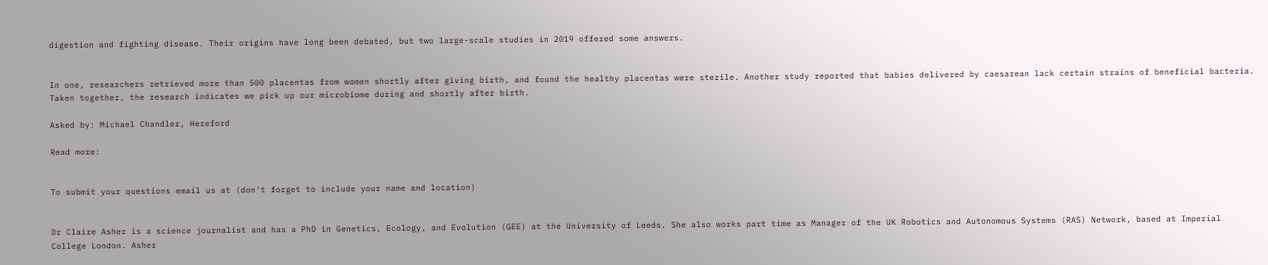digestion and fighting disease. Their origins have long been debated, but two large-scale studies in 2019 offered some answers.


In one, researchers retrieved more than 500 placentas from women shortly after giving birth, and found the healthy placentas were sterile. Another study reported that babies delivered by caesarean lack certain strains of beneficial bacteria. Taken together, the research indicates we pick up our microbiome during and shortly after birth.

Asked by: Michael Chandler, Hereford

Read more:


To submit your questions email us at (don't forget to include your name and location)


Dr Claire Asher is a science journalist and has a PhD in Genetics, Ecology, and Evolution (GEE) at the University of Leeds. She also works part time as Manager of the UK Robotics and Autonomous Systems (RAS) Network, based at Imperial College London. Asher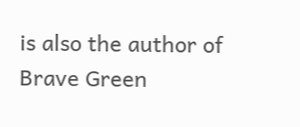is also the author of Brave Green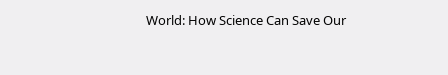World: How Science Can Save Our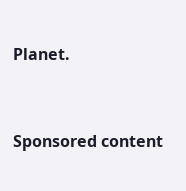Planet.


Sponsored content